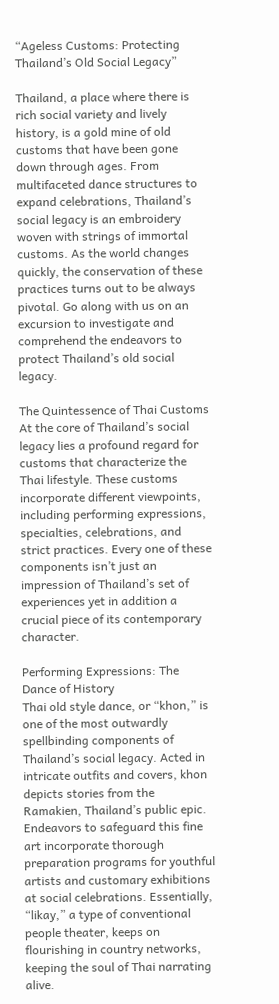“Ageless Customs: Protecting Thailand’s Old Social Legacy”

Thailand, a place where there is rich social variety and lively history, is a gold mine of old customs that have been gone down through ages. From multifaceted dance structures to expand celebrations, Thailand’s social legacy is an embroidery woven with strings of immortal customs. As the world changes quickly, the conservation of these practices turns out to be always pivotal. Go along with us on an excursion to investigate and comprehend the endeavors to protect Thailand’s old social legacy.

The Quintessence of Thai Customs
At the core of Thailand’s social legacy lies a profound regard for customs that characterize the Thai lifestyle. These customs incorporate different viewpoints, including performing expressions, specialties, celebrations, and strict practices. Every one of these components isn’t just an impression of Thailand’s set of experiences yet in addition a crucial piece of its contemporary character.

Performing Expressions: The Dance of History
Thai old style dance, or “khon,” is one of the most outwardly spellbinding components of Thailand’s social legacy. Acted in intricate outfits and covers, khon depicts stories from the Ramakien, Thailand’s public epic. Endeavors to safeguard this fine art incorporate thorough preparation programs for youthful artists and customary exhibitions at social celebrations. Essentially, “likay,” a type of conventional people theater, keeps on flourishing in country networks, keeping the soul of Thai narrating alive.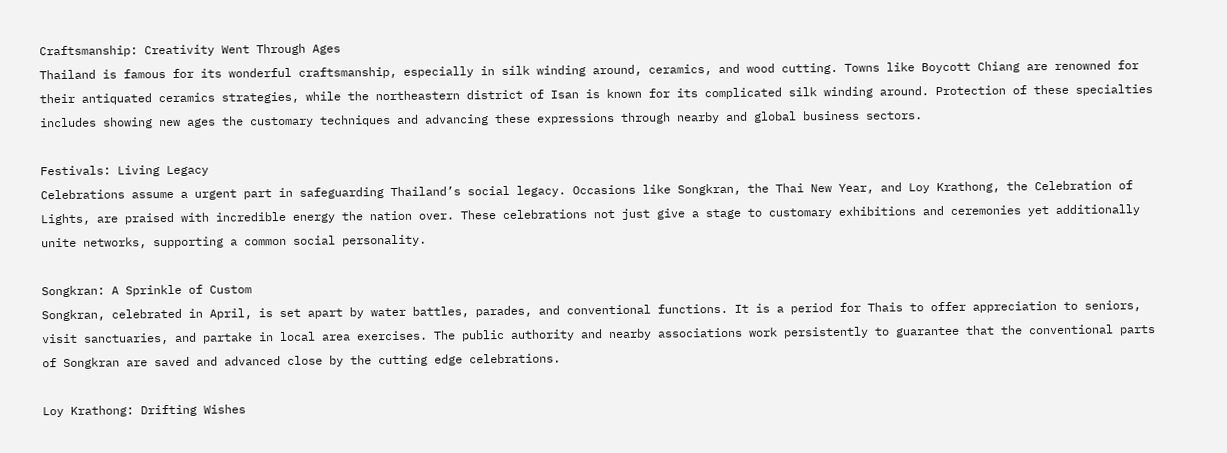Craftsmanship: Creativity Went Through Ages
Thailand is famous for its wonderful craftsmanship, especially in silk winding around, ceramics, and wood cutting. Towns like Boycott Chiang are renowned for their antiquated ceramics strategies, while the northeastern district of Isan is known for its complicated silk winding around. Protection of these specialties includes showing new ages the customary techniques and advancing these expressions through nearby and global business sectors.

Festivals: Living Legacy
Celebrations assume a urgent part in safeguarding Thailand’s social legacy. Occasions like Songkran, the Thai New Year, and Loy Krathong, the Celebration of Lights, are praised with incredible energy the nation over. These celebrations not just give a stage to customary exhibitions and ceremonies yet additionally unite networks, supporting a common social personality.

Songkran: A Sprinkle of Custom
Songkran, celebrated in April, is set apart by water battles, parades, and conventional functions. It is a period for Thais to offer appreciation to seniors, visit sanctuaries, and partake in local area exercises. The public authority and nearby associations work persistently to guarantee that the conventional parts of Songkran are saved and advanced close by the cutting edge celebrations.

Loy Krathong: Drifting Wishes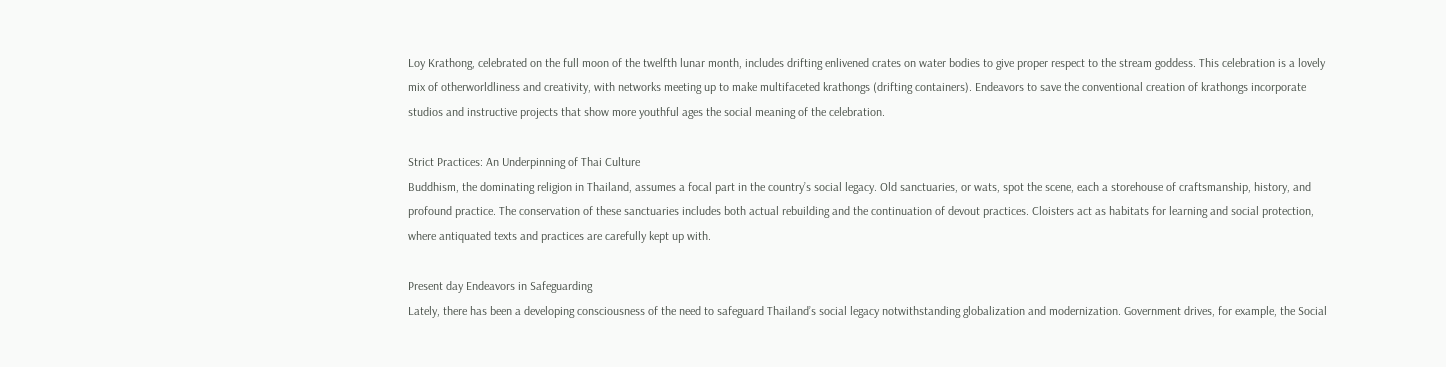Loy Krathong, celebrated on the full moon of the twelfth lunar month, includes drifting enlivened crates on water bodies to give proper respect to the stream goddess. This celebration is a lovely mix of otherworldliness and creativity, with networks meeting up to make multifaceted krathongs (drifting containers). Endeavors to save the conventional creation of krathongs incorporate studios and instructive projects that show more youthful ages the social meaning of the celebration.

Strict Practices: An Underpinning of Thai Culture
Buddhism, the dominating religion in Thailand, assumes a focal part in the country’s social legacy. Old sanctuaries, or wats, spot the scene, each a storehouse of craftsmanship, history, and profound practice. The conservation of these sanctuaries includes both actual rebuilding and the continuation of devout practices. Cloisters act as habitats for learning and social protection, where antiquated texts and practices are carefully kept up with.

Present day Endeavors in Safeguarding
Lately, there has been a developing consciousness of the need to safeguard Thailand’s social legacy notwithstanding globalization and modernization. Government drives, for example, the Social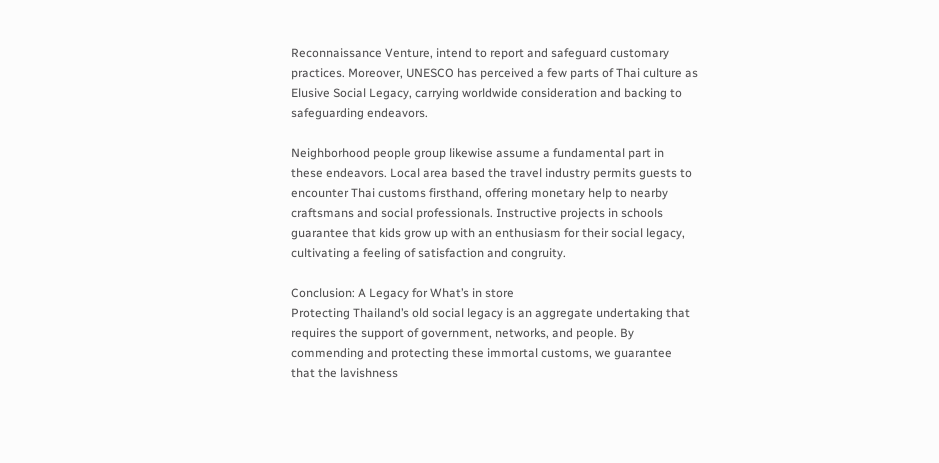Reconnaissance Venture, intend to report and safeguard customary practices. Moreover, UNESCO has perceived a few parts of Thai culture as Elusive Social Legacy, carrying worldwide consideration and backing to safeguarding endeavors.

Neighborhood people group likewise assume a fundamental part in these endeavors. Local area based the travel industry permits guests to encounter Thai customs firsthand, offering monetary help to nearby craftsmans and social professionals. Instructive projects in schools guarantee that kids grow up with an enthusiasm for their social legacy, cultivating a feeling of satisfaction and congruity.

Conclusion: A Legacy for What’s in store
Protecting Thailand’s old social legacy is an aggregate undertaking that requires the support of government, networks, and people. By commending and protecting these immortal customs, we guarantee that the lavishness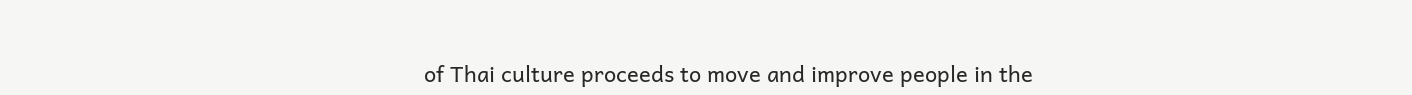of Thai culture proceeds to move and improve people in the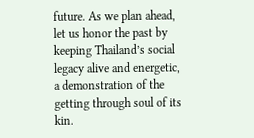future. As we plan ahead, let us honor the past by keeping Thailand’s social legacy alive and energetic, a demonstration of the getting through soul of its kin.